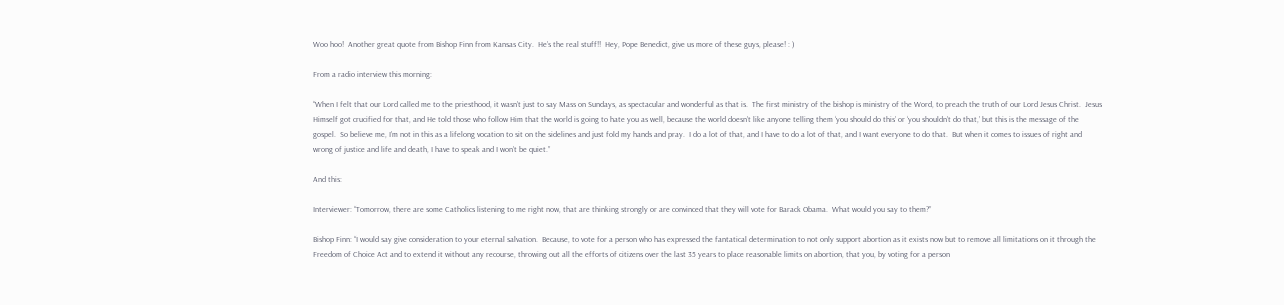Woo hoo!  Another great quote from Bishop Finn from Kansas City.  He’s the real stuff!!  Hey, Pope Benedict, give us more of these guys, please! : )

From a radio interview this morning:

“When I felt that our Lord called me to the priesthood, it wasn’t just to say Mass on Sundays, as spectacular and wonderful as that is.  The first ministry of the bishop is ministry of the Word, to preach the truth of our Lord Jesus Christ.  Jesus Himself got crucified for that, and He told those who follow Him that the world is going to hate you as well, because the world doesn’t like anyone telling them ‘you should do this’ or ‘you shouldn’t do that,’ but this is the message of the gospel.  So believe me, I’m not in this as a lifelong vocation to sit on the sidelines and just fold my hands and pray.  I do a lot of that, and I have to do a lot of that, and I want everyone to do that.  But when it comes to issues of right and wrong of justice and life and death, I have to speak and I won’t be quiet.”

And this:

Interviewer: “Tomorrow, there are some Catholics listening to me right now, that are thinking strongly or are convinced that they will vote for Barack Obama.  What would you say to them?”

Bishop Finn: “I would say give consideration to your eternal salvation.  Because, to vote for a person who has expressed the fantatical determination to not only support abortion as it exists now but to remove all limitations on it through the Freedom of Choice Act and to extend it without any recourse, throwing out all the efforts of citizens over the last 35 years to place reasonable limits on abortion, that you, by voting for a person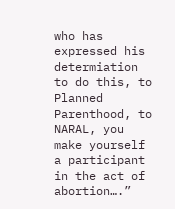who has expressed his determiation to do this, to Planned Parenthood, to NARAL, you make yourself a participant in the act of abortion….”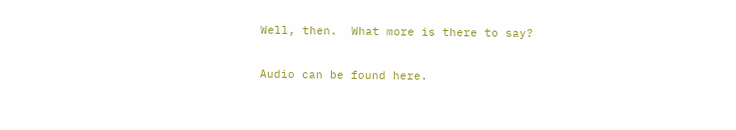Well, then.  What more is there to say?

Audio can be found here.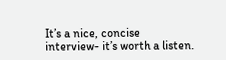It’s a nice, concise interview- it’s worth a listen.